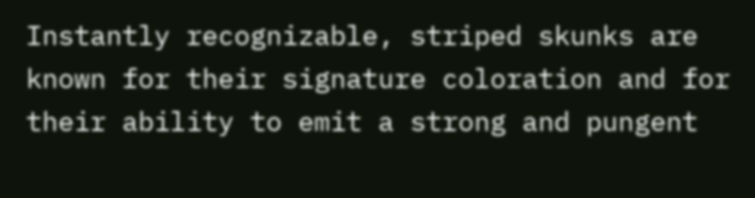Instantly recognizable, striped skunks are known for their signature coloration and for their ability to emit a strong and pungent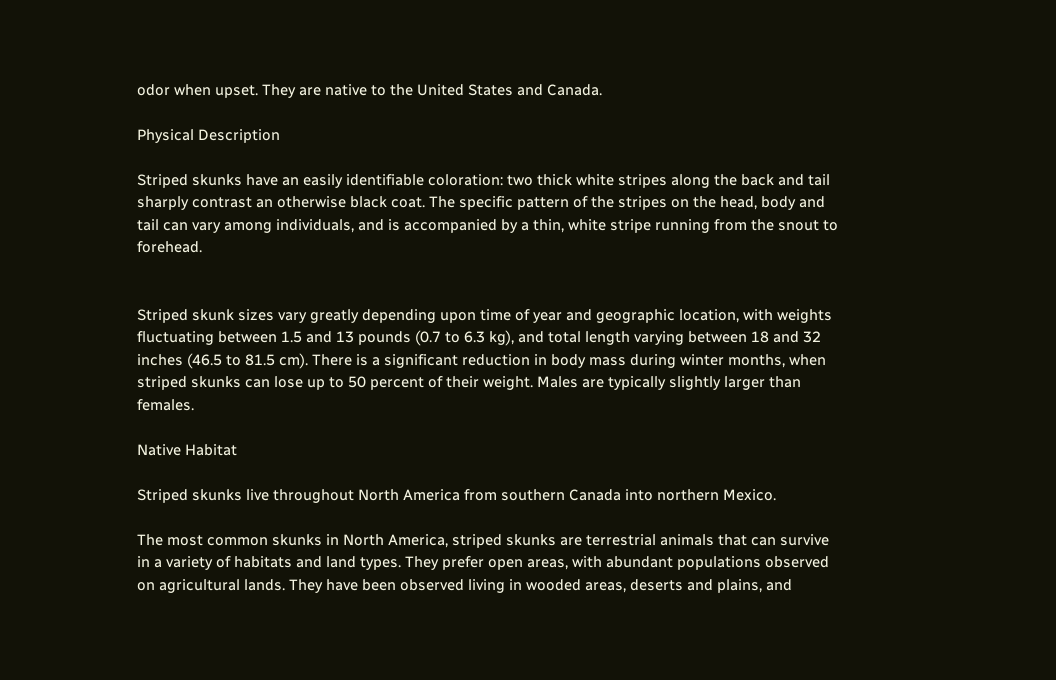odor when upset. They are native to the United States and Canada.

Physical Description

Striped skunks have an easily identifiable coloration: two thick white stripes along the back and tail sharply contrast an otherwise black coat. The specific pattern of the stripes on the head, body and tail can vary among individuals, and is accompanied by a thin, white stripe running from the snout to forehead.


Striped skunk sizes vary greatly depending upon time of year and geographic location, with weights fluctuating between 1.5 and 13 pounds (0.7 to 6.3 kg), and total length varying between 18 and 32 inches (46.5 to 81.5 cm). There is a significant reduction in body mass during winter months, when striped skunks can lose up to 50 percent of their weight. Males are typically slightly larger than females.

Native Habitat

Striped skunks live throughout North America from southern Canada into northern Mexico.

The most common skunks in North America, striped skunks are terrestrial animals that can survive in a variety of habitats and land types. They prefer open areas, with abundant populations observed on agricultural lands. They have been observed living in wooded areas, deserts and plains, and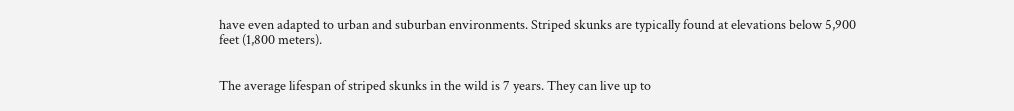have even adapted to urban and suburban environments. Striped skunks are typically found at elevations below 5,900 feet (1,800 meters).


The average lifespan of striped skunks in the wild is 7 years. They can live up to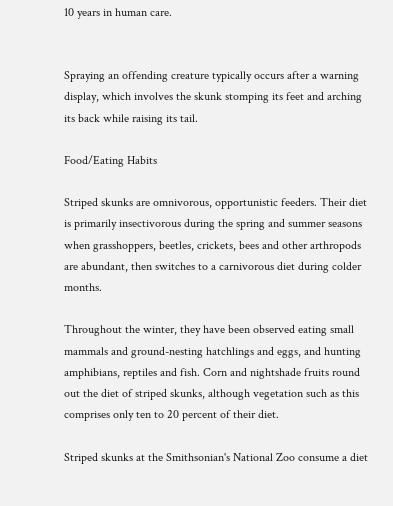10 years in human care.


Spraying an offending creature typically occurs after a warning display, which involves the skunk stomping its feet and arching its back while raising its tail.

Food/Eating Habits

Striped skunks are omnivorous, opportunistic feeders. Their diet is primarily insectivorous during the spring and summer seasons when grasshoppers, beetles, crickets, bees and other arthropods are abundant, then switches to a carnivorous diet during colder months.

Throughout the winter, they have been observed eating small mammals and ground-nesting hatchlings and eggs, and hunting amphibians, reptiles and fish. Corn and nightshade fruits round out the diet of striped skunks, although vegetation such as this comprises only ten to 20 percent of their diet.

Striped skunks at the Smithsonian's National Zoo consume a diet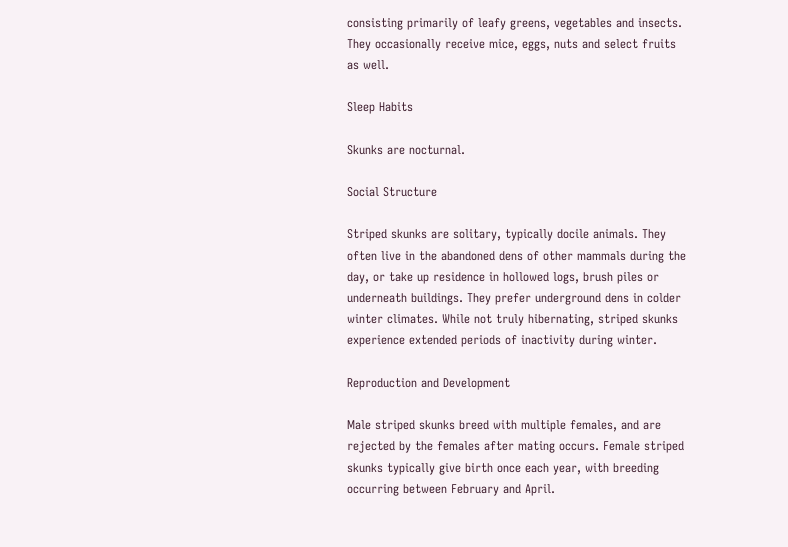consisting primarily of leafy greens, vegetables and insects. They occasionally receive mice, eggs, nuts and select fruits as well.

Sleep Habits

Skunks are nocturnal.

Social Structure

Striped skunks are solitary, typically docile animals. They often live in the abandoned dens of other mammals during the day, or take up residence in hollowed logs, brush piles or underneath buildings. They prefer underground dens in colder winter climates. While not truly hibernating, striped skunks experience extended periods of inactivity during winter.

Reproduction and Development

Male striped skunks breed with multiple females, and are rejected by the females after mating occurs. Female striped skunks typically give birth once each year, with breeding occurring between February and April.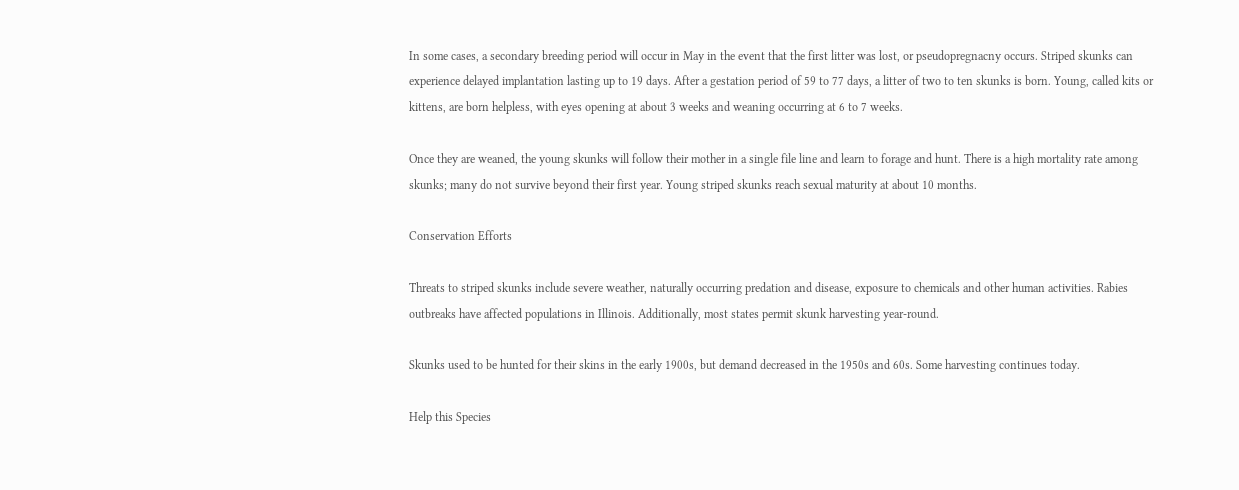In some cases, a secondary breeding period will occur in May in the event that the first litter was lost, or pseudopregnacny occurs. Striped skunks can experience delayed implantation lasting up to 19 days. After a gestation period of 59 to 77 days, a litter of two to ten skunks is born. Young, called kits or kittens, are born helpless, with eyes opening at about 3 weeks and weaning occurring at 6 to 7 weeks.

Once they are weaned, the young skunks will follow their mother in a single file line and learn to forage and hunt. There is a high mortality rate among skunks; many do not survive beyond their first year. Young striped skunks reach sexual maturity at about 10 months.

Conservation Efforts

Threats to striped skunks include severe weather, naturally occurring predation and disease, exposure to chemicals and other human activities. Rabies outbreaks have affected populations in Illinois. Additionally, most states permit skunk harvesting year-round.

Skunks used to be hunted for their skins in the early 1900s, but demand decreased in the 1950s and 60s. Some harvesting continues today.

Help this Species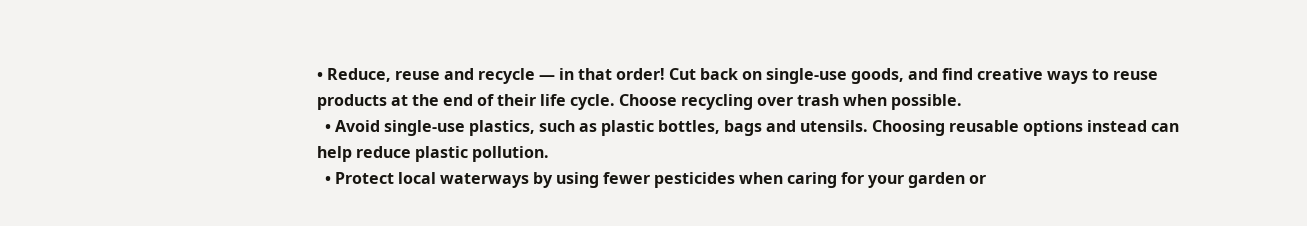• Reduce, reuse and recycle — in that order! Cut back on single-use goods, and find creative ways to reuse products at the end of their life cycle. Choose recycling over trash when possible.
  • Avoid single-use plastics, such as plastic bottles, bags and utensils. Choosing reusable options instead can help reduce plastic pollution.
  • Protect local waterways by using fewer pesticides when caring for your garden or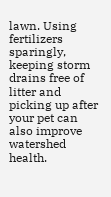lawn. Using fertilizers sparingly, keeping storm drains free of litter and picking up after your pet can also improve watershed health.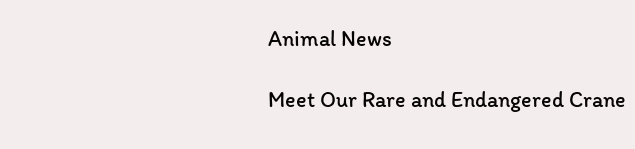Animal News

Meet Our Rare and Endangered Crane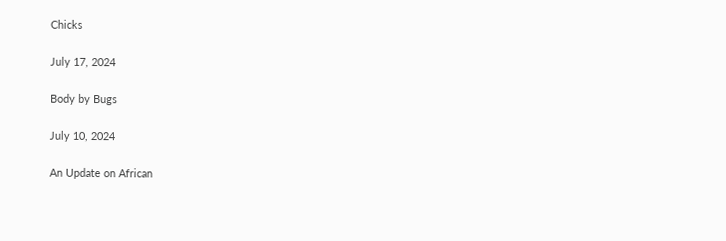Chicks

July 17, 2024

Body by Bugs

July 10, 2024

An Update on African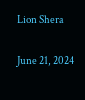Lion Shera

June 21, 2024